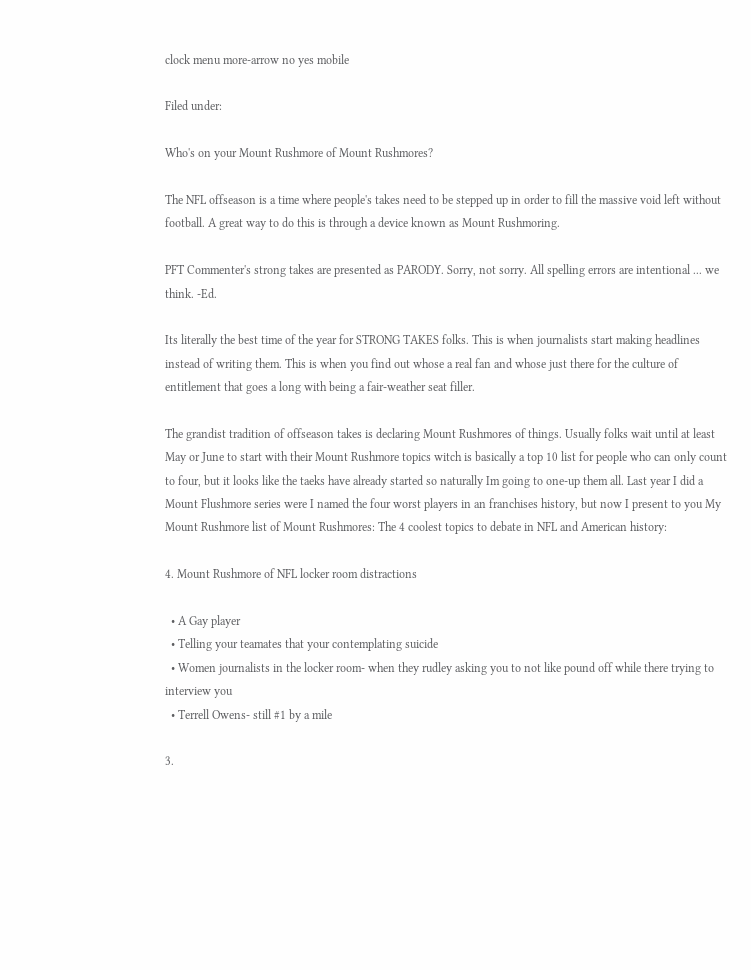clock menu more-arrow no yes mobile

Filed under:

Who's on your Mount Rushmore of Mount Rushmores?

The NFL offseason is a time where people's takes need to be stepped up in order to fill the massive void left without football. A great way to do this is through a device known as Mount Rushmoring.

PFT Commenter's strong takes are presented as PARODY. Sorry, not sorry. All spelling errors are intentional ... we think. -Ed.

Its literally the best time of the year for STRONG TAKES folks. This is when journalists start making headlines instead of writing them. This is when you find out whose a real fan and whose just there for the culture of entitlement that goes a long with being a fair-weather seat filler.

The grandist tradition of offseason takes is declaring Mount Rushmores of things. Usually folks wait until at least May or June to start with their Mount Rushmore topics witch is basically a top 10 list for people who can only count to four, but it looks like the taeks have already started so naturally Im going to one-up them all. Last year I did a Mount Flushmore series were I named the four worst players in an franchises history, but now I present to you My Mount Rushmore list of Mount Rushmores: The 4 coolest topics to debate in NFL and American history:

4. Mount Rushmore of NFL locker room distractions

  • A Gay player
  • Telling your teamates that your contemplating suicide
  • Women journalists in the locker room- when they rudley asking you to not like pound off while there trying to interview you
  • Terrell Owens- still #1 by a mile

3.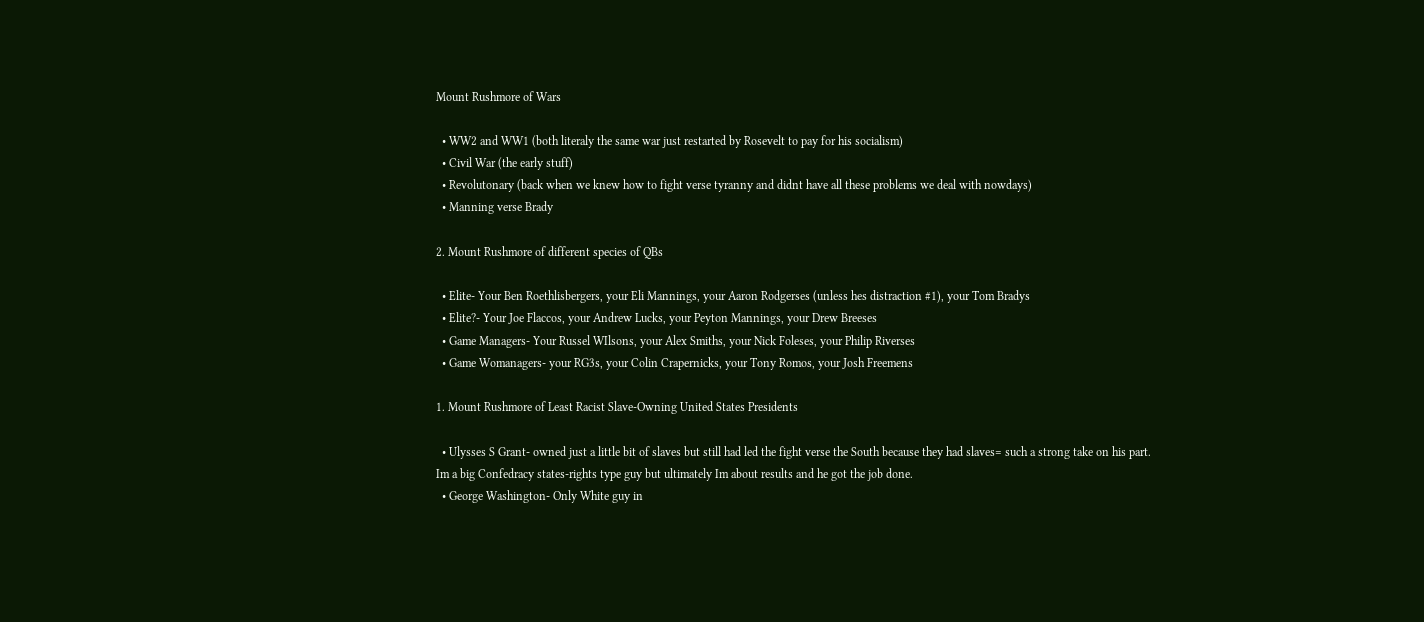Mount Rushmore of Wars

  • WW2 and WW1 (both literaly the same war just restarted by Rosevelt to pay for his socialism)
  • Civil War (the early stuff)
  • Revolutonary (back when we knew how to fight verse tyranny and didnt have all these problems we deal with nowdays)
  • Manning verse Brady

2. Mount Rushmore of different species of QBs

  • Elite- Your Ben Roethlisbergers, your Eli Mannings, your Aaron Rodgerses (unless hes distraction #1), your Tom Bradys
  • Elite?- Your Joe Flaccos, your Andrew Lucks, your Peyton Mannings, your Drew Breeses
  • Game Managers- Your Russel WIlsons, your Alex Smiths, your Nick Foleses, your Philip Riverses
  • Game Womanagers- your RG3s, your Colin Crapernicks, your Tony Romos, your Josh Freemens

1. Mount Rushmore of Least Racist Slave-Owning United States Presidents

  • Ulysses S Grant- owned just a little bit of slaves but still had led the fight verse the South because they had slaves= such a strong take on his part. Im a big Confedracy states-rights type guy but ultimately Im about results and he got the job done.
  • George Washington- Only White guy in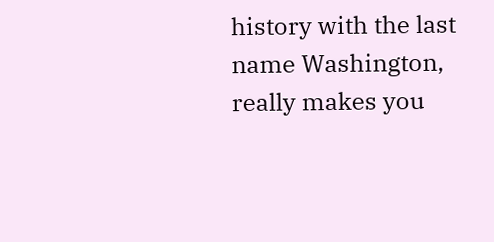history with the last name Washington, really makes you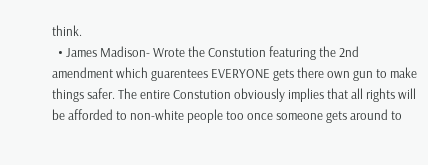think.
  • James Madison- Wrote the Constution featuring the 2nd amendment which guarentees EVERYONE gets there own gun to make things safer. The entire Constution obviously implies that all rights will be afforded to non-white people too once someone gets around to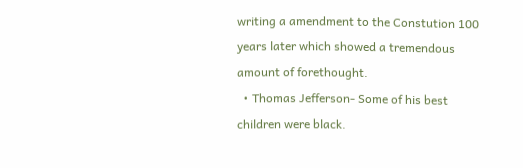writing a amendment to the Constution 100 years later which showed a tremendous amount of forethought.
  • Thomas Jefferson- Some of his best children were black.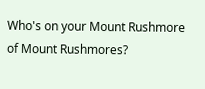Who's on your Mount Rushmore of Mount Rushmores?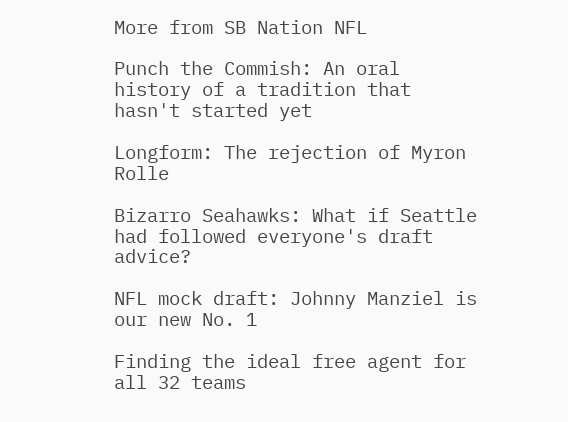More from SB Nation NFL

Punch the Commish: An oral history of a tradition that hasn't started yet

Longform: The rejection of Myron Rolle

Bizarro Seahawks: What if Seattle had followed everyone's draft advice?

NFL mock draft: Johnny Manziel is our new No. 1

Finding the ideal free agent for all 32 teams